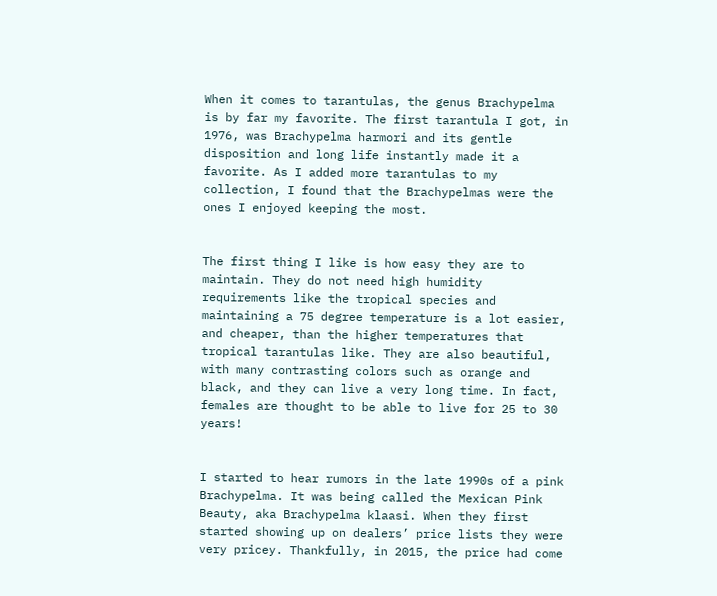When it comes to tarantulas, the genus Brachypelma is by far my favorite. The first tarantula I got, in 1976, was Brachypelma harmori and its gentle disposition and long life instantly made it a favorite. As I added more tarantulas to my collection, I found that the Brachypelmas were the ones I enjoyed keeping the most.


The first thing I like is how easy they are to maintain. They do not need high humidity requirements like the tropical species and maintaining a 75 degree temperature is a lot easier, and cheaper, than the higher temperatures that tropical tarantulas like. They are also beautiful, with many contrasting colors such as orange and black, and they can live a very long time. In fact, females are thought to be able to live for 25 to 30 years!


I started to hear rumors in the late 1990s of a pink Brachypelma. It was being called the Mexican Pink Beauty, aka Brachypelma klaasi. When they first started showing up on dealers’ price lists they were very pricey. Thankfully, in 2015, the price had come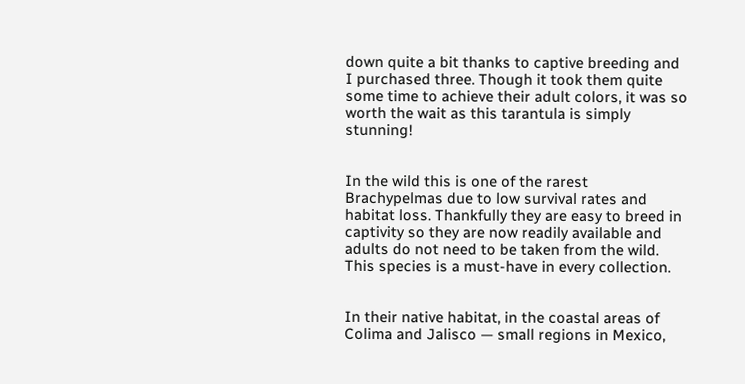down quite a bit thanks to captive breeding and I purchased three. Though it took them quite some time to achieve their adult colors, it was so worth the wait as this tarantula is simply stunning!


In the wild this is one of the rarest Brachypelmas due to low survival rates and habitat loss. Thankfully they are easy to breed in captivity so they are now readily available and adults do not need to be taken from the wild. This species is a must-have in every collection.


In their native habitat, in the coastal areas of Colima and Jalisco — small regions in Mexico,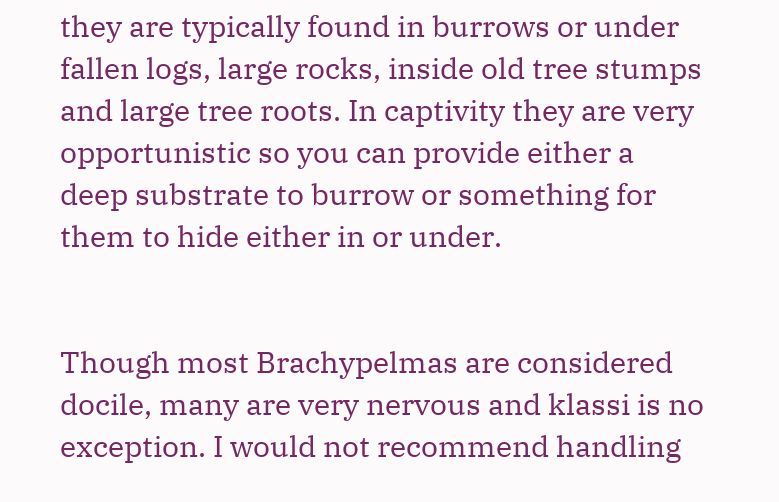they are typically found in burrows or under fallen logs, large rocks, inside old tree stumps and large tree roots. In captivity they are very opportunistic so you can provide either a deep substrate to burrow or something for them to hide either in or under.


Though most Brachypelmas are considered docile, many are very nervous and klassi is no exception. I would not recommend handling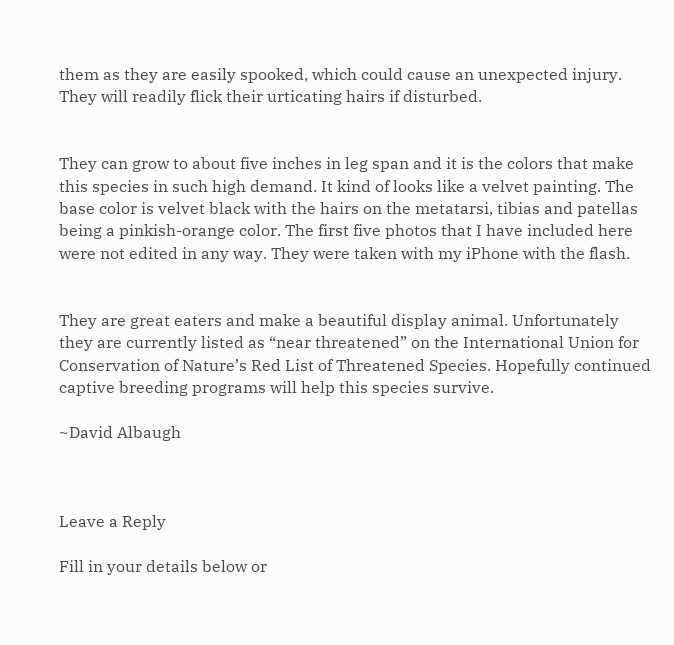them as they are easily spooked, which could cause an unexpected injury. They will readily flick their urticating hairs if disturbed.


They can grow to about five inches in leg span and it is the colors that make this species in such high demand. It kind of looks like a velvet painting. The base color is velvet black with the hairs on the metatarsi, tibias and patellas being a pinkish-orange color. The first five photos that I have included here were not edited in any way. They were taken with my iPhone with the flash.


They are great eaters and make a beautiful display animal. Unfortunately they are currently listed as “near threatened” on the International Union for Conservation of Nature’s Red List of Threatened Species. Hopefully continued captive breeding programs will help this species survive.

~David Albaugh



Leave a Reply

Fill in your details below or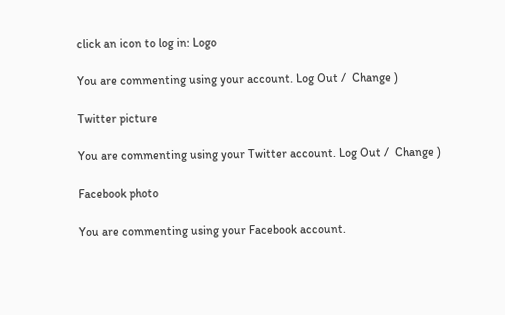click an icon to log in: Logo

You are commenting using your account. Log Out /  Change )

Twitter picture

You are commenting using your Twitter account. Log Out /  Change )

Facebook photo

You are commenting using your Facebook account.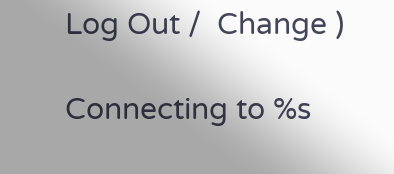Log Out /  Change )

Connecting to %s